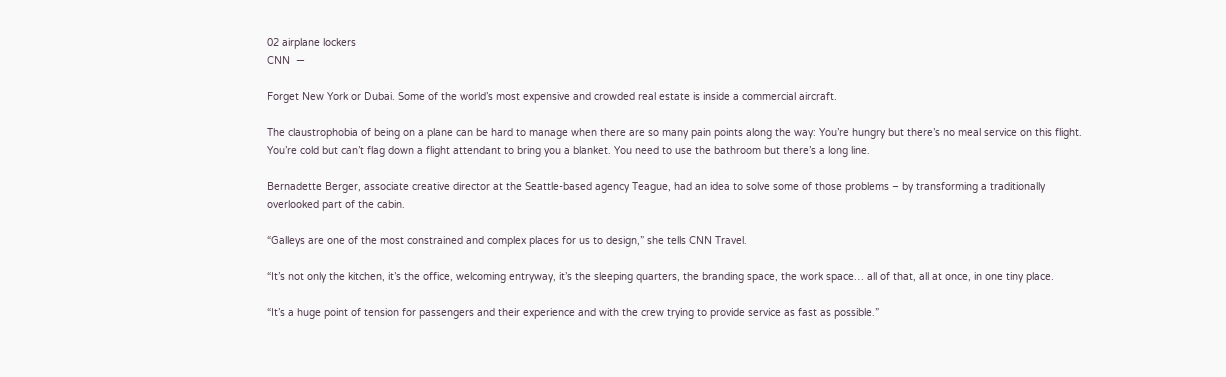02 airplane lockers
CNN  —

Forget New York or Dubai. Some of the world’s most expensive and crowded real estate is inside a commercial aircraft.

The claustrophobia of being on a plane can be hard to manage when there are so many pain points along the way: You’re hungry but there’s no meal service on this flight. You’re cold but can’t flag down a flight attendant to bring you a blanket. You need to use the bathroom but there’s a long line.

Bernadette Berger, associate creative director at the Seattle-based agency Teague, had an idea to solve some of those problems – by transforming a traditionally overlooked part of the cabin.

“Galleys are one of the most constrained and complex places for us to design,” she tells CNN Travel.

“It’s not only the kitchen, it’s the office, welcoming entryway, it’s the sleeping quarters, the branding space, the work space… all of that, all at once, in one tiny place.

“It’s a huge point of tension for passengers and their experience and with the crew trying to provide service as fast as possible.”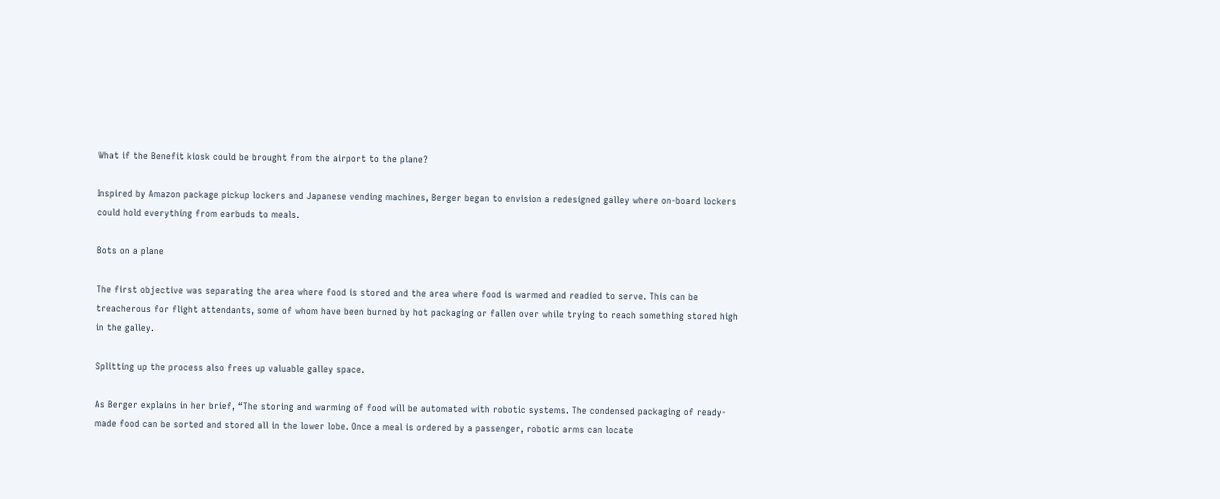What if the Benefit kiosk could be brought from the airport to the plane?

Inspired by Amazon package pickup lockers and Japanese vending machines, Berger began to envision a redesigned galley where on-board lockers could hold everything from earbuds to meals.

Bots on a plane

The first objective was separating the area where food is stored and the area where food is warmed and readied to serve. This can be treacherous for flight attendants, some of whom have been burned by hot packaging or fallen over while trying to reach something stored high in the galley.

Splitting up the process also frees up valuable galley space.

As Berger explains in her brief, “The storing and warming of food will be automated with robotic systems. The condensed packaging of ready-made food can be sorted and stored all in the lower lobe. Once a meal is ordered by a passenger, robotic arms can locate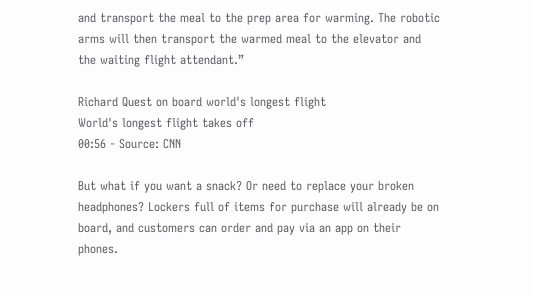and transport the meal to the prep area for warming. The robotic arms will then transport the warmed meal to the elevator and the waiting flight attendant.”

Richard Quest on board world's longest flight
World's longest flight takes off
00:56 - Source: CNN

But what if you want a snack? Or need to replace your broken headphones? Lockers full of items for purchase will already be on board, and customers can order and pay via an app on their phones.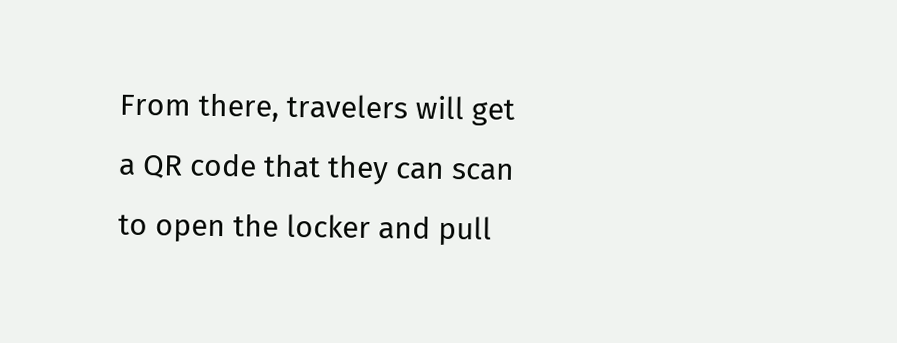From there, travelers will get a QR code that they can scan to open the locker and pull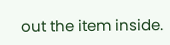out the item inside.